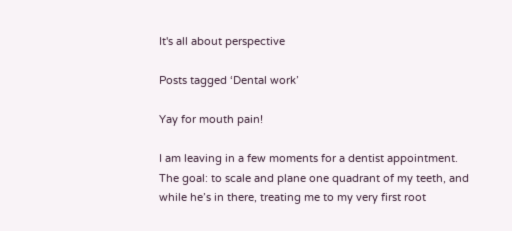It's all about perspective

Posts tagged ‘Dental work’

Yay for mouth pain!

I am leaving in a few moments for a dentist appointment. The goal: to scale and plane one quadrant of my teeth, and while he’s in there, treating me to my very first root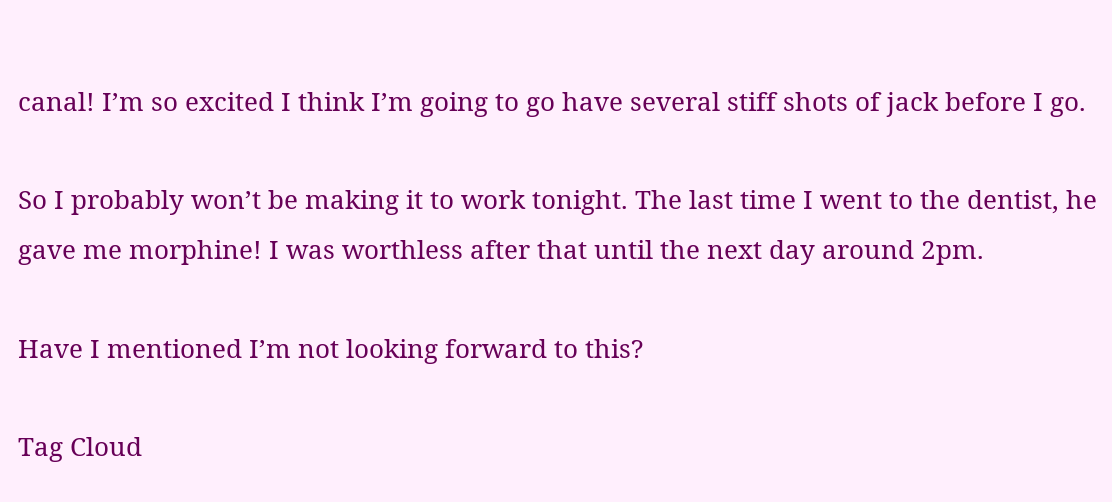canal! I’m so excited I think I’m going to go have several stiff shots of jack before I go.

So I probably won’t be making it to work tonight. The last time I went to the dentist, he gave me morphine! I was worthless after that until the next day around 2pm.

Have I mentioned I’m not looking forward to this?

Tag Cloud